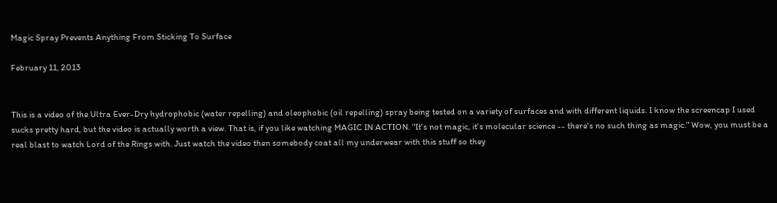Magic Spray Prevents Anything From Sticking To Surface

February 11, 2013


This is a video of the Ultra Ever-Dry hydrophobic (water repelling) and oleophobic (oil repelling) spray being tested on a variety of surfaces and with different liquids. I know the screencap I used sucks pretty hard, but the video is actually worth a view. That is, if you like watching MAGIC IN ACTION. "It's not magic, it's molecular science -- there's no such thing as magic." Wow, you must be a real blast to watch Lord of the Rings with. Just watch the video then somebody coat all my underwear with this stuff so they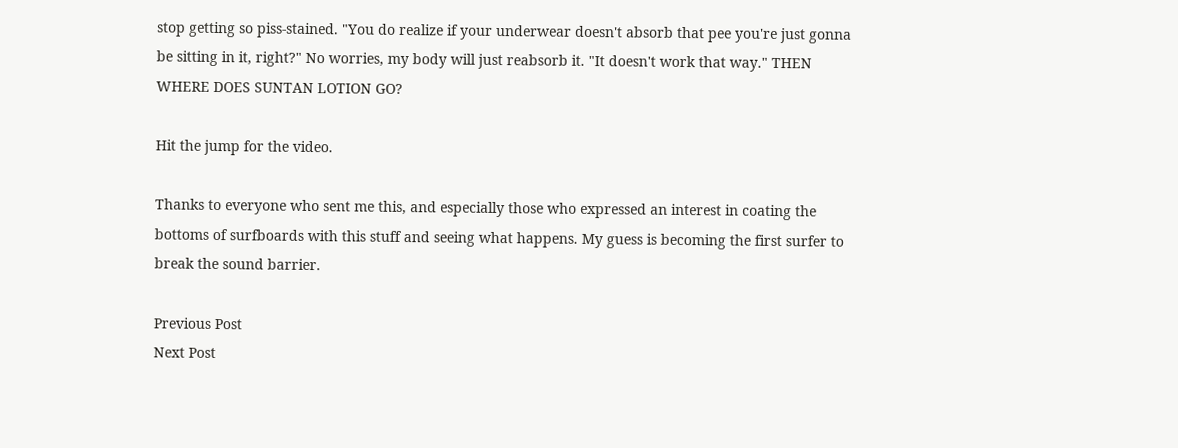stop getting so piss-stained. "You do realize if your underwear doesn't absorb that pee you're just gonna be sitting in it, right?" No worries, my body will just reabsorb it. "It doesn't work that way." THEN WHERE DOES SUNTAN LOTION GO?

Hit the jump for the video.

Thanks to everyone who sent me this, and especially those who expressed an interest in coating the bottoms of surfboards with this stuff and seeing what happens. My guess is becoming the first surfer to break the sound barrier.

Previous Post
Next Post